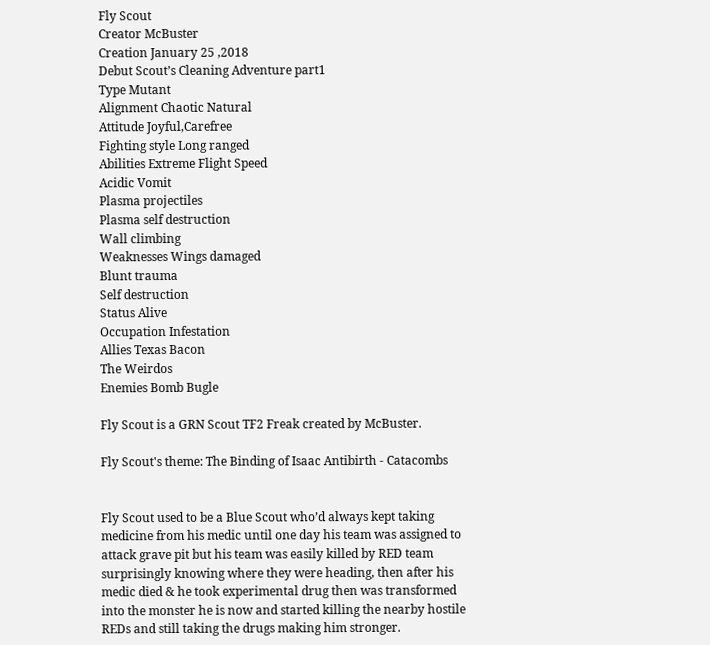Fly Scout
Creator McBuster
Creation January 25 ,2018
Debut Scout’s Cleaning Adventure part1
Type Mutant
Alignment Chaotic Natural
Attitude Joyful,Carefree
Fighting style Long ranged
Abilities Extreme Flight Speed
Acidic Vomit
Plasma projectiles
Plasma self destruction
Wall climbing
Weaknesses Wings damaged
Blunt trauma
Self destruction
Status Alive
Occupation Infestation
Allies Texas Bacon
The Weirdos
Enemies Bomb Bugle

Fly Scout is a GRN Scout TF2 Freak created by McBuster.

Fly Scout's theme: The Binding of Isaac Antibirth - Catacombs


Fly Scout used to be a Blue Scout who’d always kept taking medicine from his medic until one day his team was assigned to attack grave pit but his team was easily killed by RED team surprisingly knowing where they were heading, then after his medic died & he took experimental drug then was transformed into the monster he is now and started killing the nearby hostile REDs and still taking the drugs making him stronger.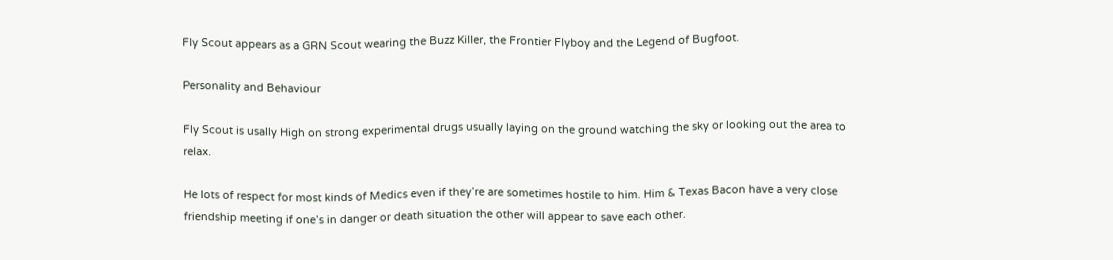Fly Scout appears as a GRN Scout wearing the Buzz Killer, the Frontier Flyboy and the Legend of Bugfoot.

Personality and Behaviour

Fly Scout is usally High on strong experimental drugs usually laying on the ground watching the sky or looking out the area to relax.

He lots of respect for most kinds of Medics even if they’re are sometimes hostile to him. Him & Texas Bacon have a very close friendship meeting if one’s in danger or death situation the other will appear to save each other.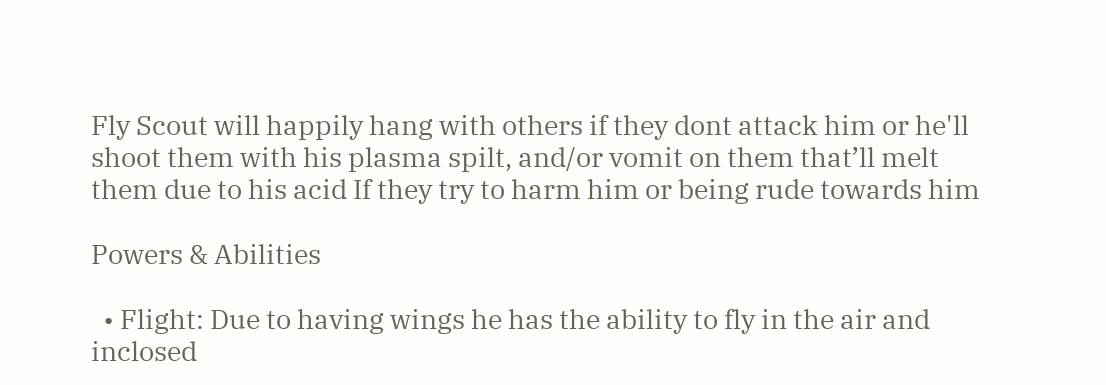Fly Scout will happily hang with others if they dont attack him or he'll shoot them with his plasma spilt, and/or vomit on them that’ll melt them due to his acid If they try to harm him or being rude towards him

Powers & Abilities

  • Flight: Due to having wings he has the ability to fly in the air and inclosed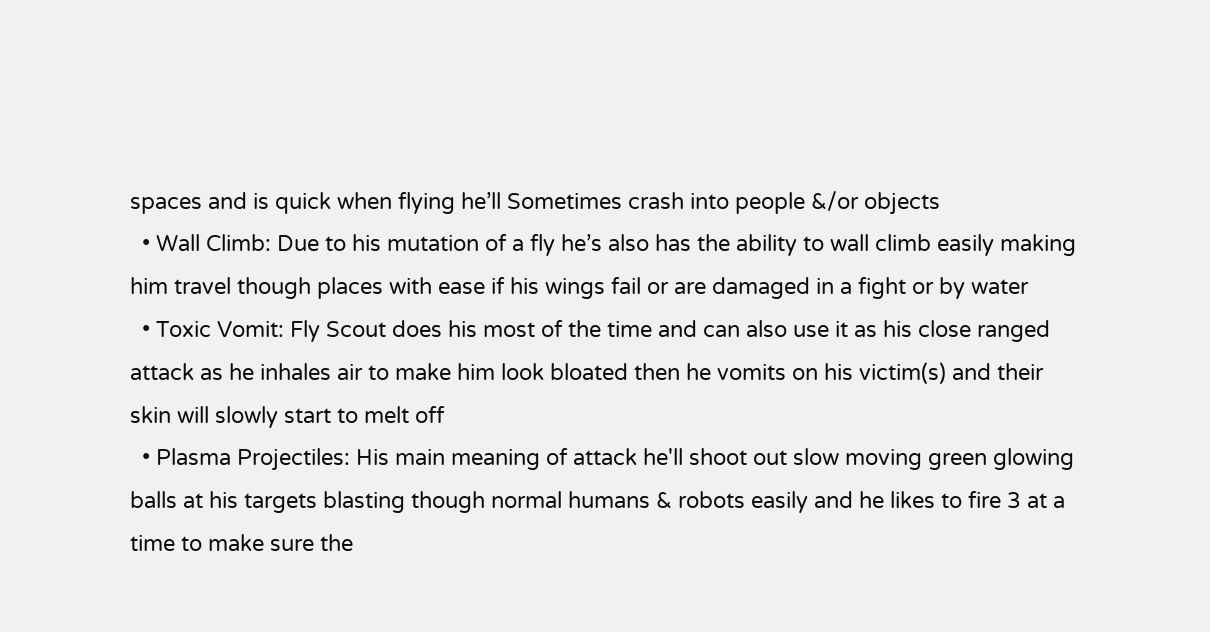spaces and is quick when flying he’ll Sometimes crash into people &/or objects
  • Wall Climb: Due to his mutation of a fly he’s also has the ability to wall climb easily making him travel though places with ease if his wings fail or are damaged in a fight or by water
  • Toxic Vomit: Fly Scout does his most of the time and can also use it as his close ranged attack as he inhales air to make him look bloated then he vomits on his victim(s) and their skin will slowly start to melt off
  • Plasma Projectiles: His main meaning of attack he'll shoot out slow moving green glowing balls at his targets blasting though normal humans & robots easily and he likes to fire 3 at a time to make sure the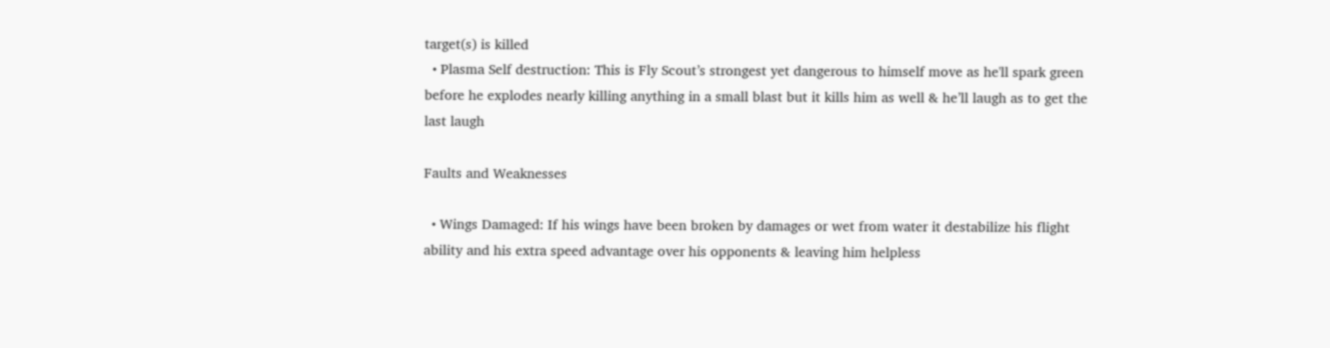target(s) is killed
  • Plasma Self destruction: This is Fly Scout’s strongest yet dangerous to himself move as he'll spark green before he explodes nearly killing anything in a small blast but it kills him as well & he’ll laugh as to get the last laugh

Faults and Weaknesses

  • Wings Damaged: If his wings have been broken by damages or wet from water it destabilize his flight ability and his extra speed advantage over his opponents & leaving him helpless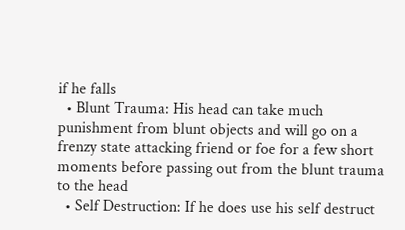if he falls
  • Blunt Trauma: His head can take much punishment from blunt objects and will go on a frenzy state attacking friend or foe for a few short moments before passing out from the blunt trauma to the head
  • Self Destruction: If he does use his self destruct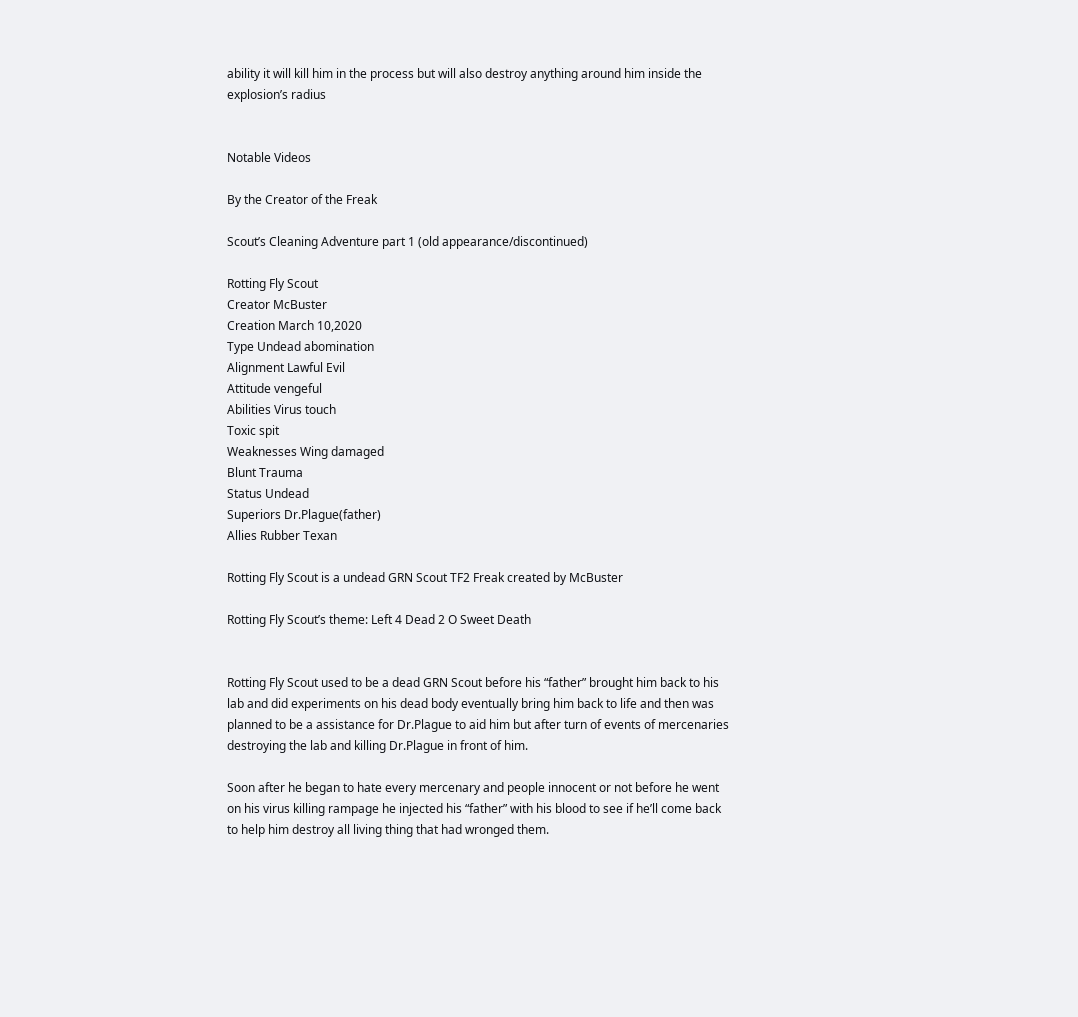ability it will kill him in the process but will also destroy anything around him inside the explosion’s radius


Notable Videos

By the Creator of the Freak

Scout’s Cleaning Adventure part 1 (old appearance/discontinued)

Rotting Fly Scout
Creator McBuster
Creation March 10,2020
Type Undead abomination
Alignment Lawful Evil
Attitude vengeful
Abilities Virus touch
Toxic spit
Weaknesses Wing damaged
Blunt Trauma
Status Undead
Superiors Dr.Plague(father)
Allies Rubber Texan

Rotting Fly Scout is a undead GRN Scout TF2 Freak created by McBuster

Rotting Fly Scout’s theme: Left 4 Dead 2 O Sweet Death


Rotting Fly Scout used to be a dead GRN Scout before his “father” brought him back to his lab and did experiments on his dead body eventually bring him back to life and then was planned to be a assistance for Dr.Plague to aid him but after turn of events of mercenaries destroying the lab and killing Dr.Plague in front of him.

Soon after he began to hate every mercenary and people innocent or not before he went on his virus killing rampage he injected his “father” with his blood to see if he’ll come back to help him destroy all living thing that had wronged them.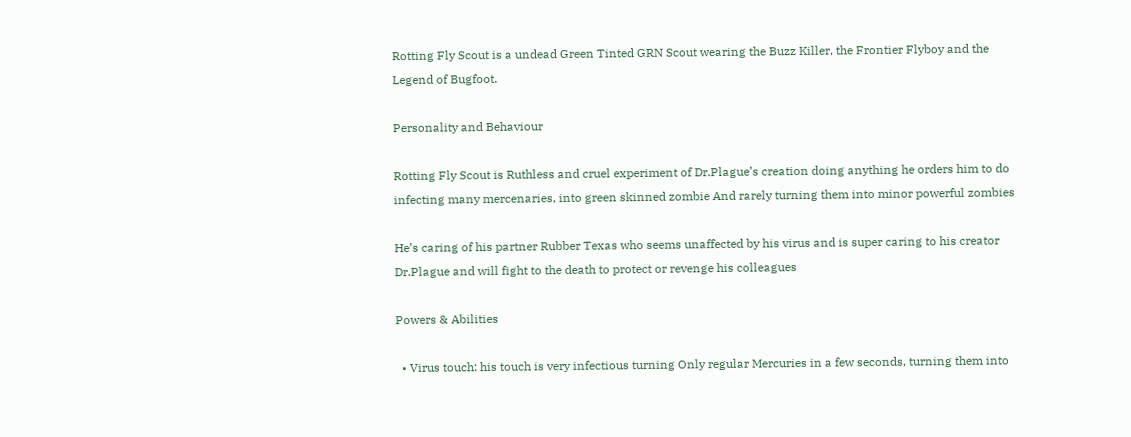Rotting Fly Scout is a undead Green Tinted GRN Scout wearing the Buzz Killer, the Frontier Flyboy and the Legend of Bugfoot.

Personality and Behaviour

Rotting Fly Scout is Ruthless and cruel experiment of Dr.Plague’s creation doing anything he orders him to do infecting many mercenaries, into green skinned zombie And rarely turning them into minor powerful zombies

He’s caring of his partner Rubber Texas who seems unaffected by his virus and is super caring to his creator Dr.Plague and will fight to the death to protect or revenge his colleagues

Powers & Abilities

  • Virus touch: his touch is very infectious turning Only regular Mercuries in a few seconds, turning them into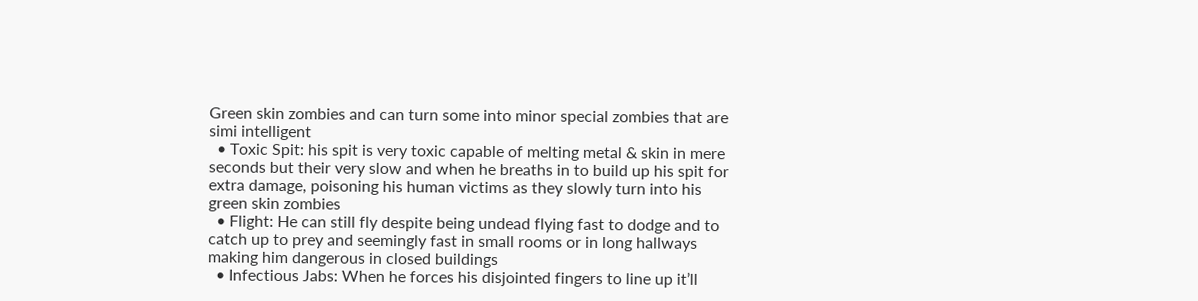Green skin zombies and can turn some into minor special zombies that are simi intelligent
  • Toxic Spit: his spit is very toxic capable of melting metal & skin in mere seconds but their very slow and when he breaths in to build up his spit for extra damage, poisoning his human victims as they slowly turn into his green skin zombies
  • Flight: He can still fly despite being undead flying fast to dodge and to catch up to prey and seemingly fast in small rooms or in long hallways making him dangerous in closed buildings
  • Infectious Jabs: When he forces his disjointed fingers to line up it’ll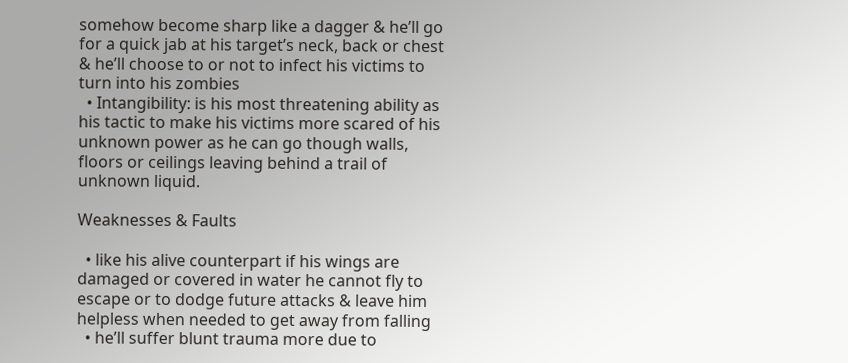somehow become sharp like a dagger & he’ll go for a quick jab at his target’s neck, back or chest & he’ll choose to or not to infect his victims to turn into his zombies
  • Intangibility: is his most threatening ability as his tactic to make his victims more scared of his unknown power as he can go though walls, floors or ceilings leaving behind a trail of unknown liquid.

Weaknesses & Faults

  • like his alive counterpart if his wings are damaged or covered in water he cannot fly to escape or to dodge future attacks & leave him helpless when needed to get away from falling
  • he’ll suffer blunt trauma more due to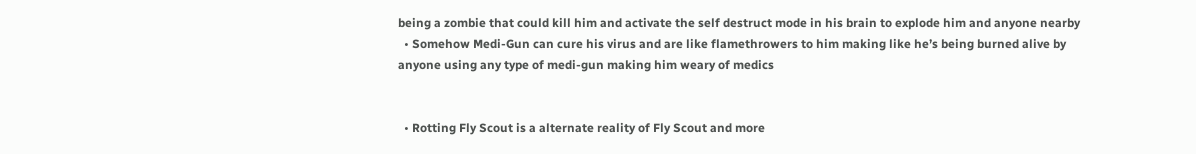being a zombie that could kill him and activate the self destruct mode in his brain to explode him and anyone nearby
  • Somehow Medi-Gun can cure his virus and are like flamethrowers to him making like he’s being burned alive by anyone using any type of medi-gun making him weary of medics


  • Rotting Fly Scout is a alternate reality of Fly Scout and more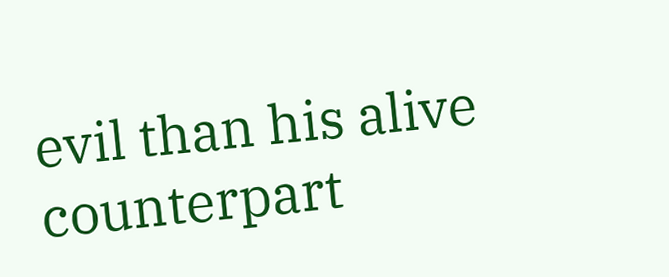evil than his alive counterpart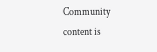Community content is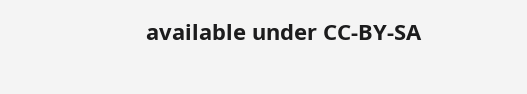available under CC-BY-SA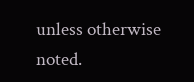unless otherwise noted.